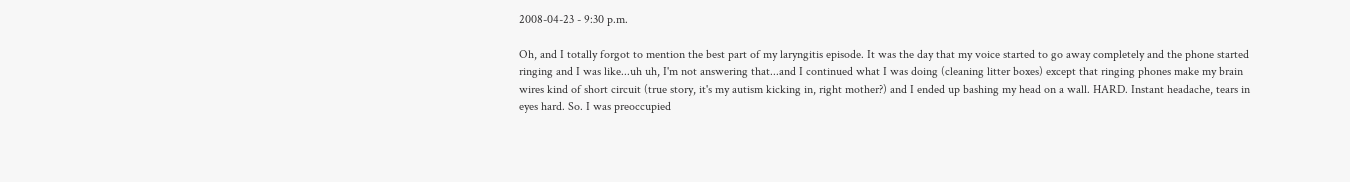2008-04-23 - 9:30 p.m.

Oh, and I totally forgot to mention the best part of my laryngitis episode. It was the day that my voice started to go away completely and the phone started ringing and I was like...uh uh, I'm not answering that...and I continued what I was doing (cleaning litter boxes) except that ringing phones make my brain wires kind of short circuit (true story, it's my autism kicking in, right mother?) and I ended up bashing my head on a wall. HARD. Instant headache, tears in eyes hard. So. I was preoccupied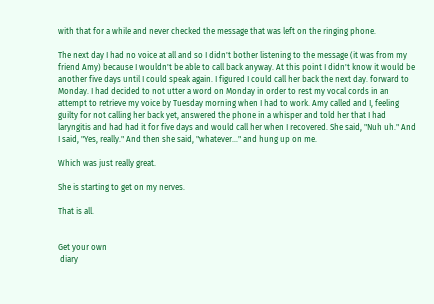with that for a while and never checked the message that was left on the ringing phone.

The next day I had no voice at all and so I didn't bother listening to the message (it was from my friend Amy) because I wouldn't be able to call back anyway. At this point I didn't know it would be another five days until I could speak again. I figured I could call her back the next day. forward to Monday. I had decided to not utter a word on Monday in order to rest my vocal cords in an attempt to retrieve my voice by Tuesday morning when I had to work. Amy called and I, feeling guilty for not calling her back yet, answered the phone in a whisper and told her that I had laryngitis and had had it for five days and would call her when I recovered. She said, "Nuh uh." And I said, "Yes, really." And then she said, "whatever..." and hung up on me.

Which was just really great.

She is starting to get on my nerves.

That is all.


Get your own
 diary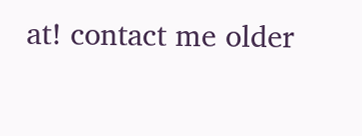at! contact me older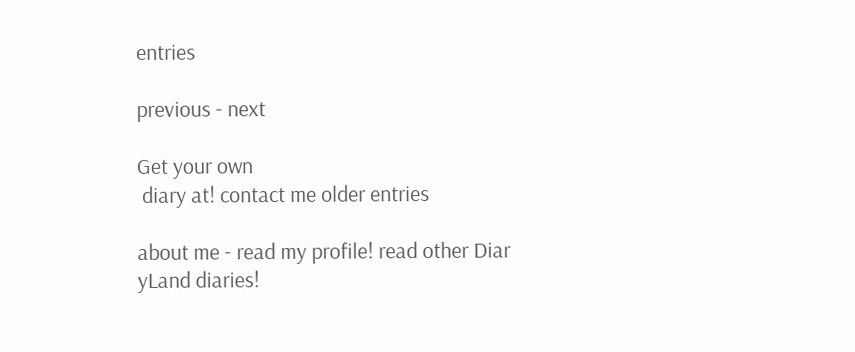entries

previous - next

Get your own
 diary at! contact me older entries

about me - read my profile! read other Diar
yLand diaries!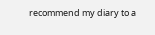recommend my diary to a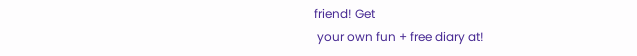friend! Get
 your own fun + free diary at!